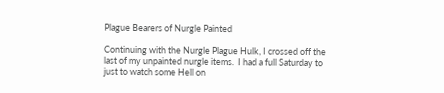Plague Bearers of Nurgle Painted

Continuing with the Nurgle Plague Hulk, I crossed off the last of my unpainted nurgle items.  I had a full Saturday to just to watch some Hell on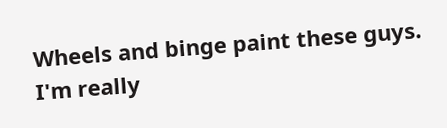Wheels and binge paint these guys.  I'm really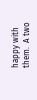happy with them.  A two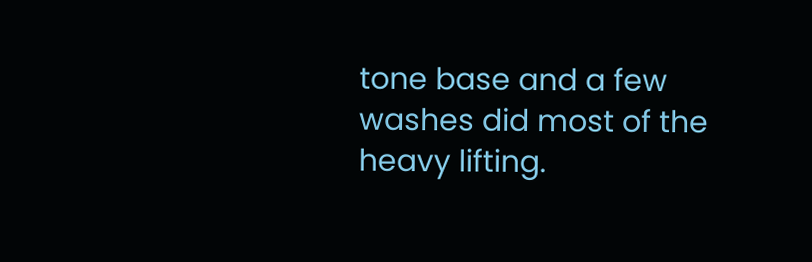tone base and a few washes did most of the heavy lifting.